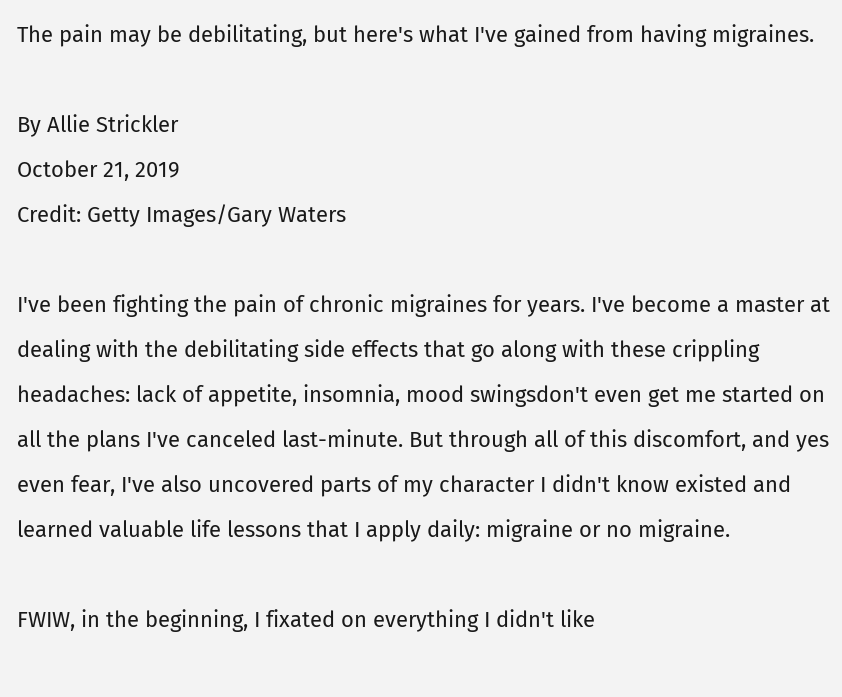The pain may be debilitating, but here's what I've gained from having migraines.

By Allie Strickler
October 21, 2019
Credit: Getty Images/Gary Waters

I've been fighting the pain of chronic migraines for years. I've become a master at dealing with the debilitating side effects that go along with these crippling headaches: lack of appetite, insomnia, mood swingsdon't even get me started on all the plans I've canceled last-minute. But through all of this discomfort, and yes even fear, I've also uncovered parts of my character I didn't know existed and learned valuable life lessons that I apply daily: migraine or no migraine.

FWIW, in the beginning, I fixated on everything I didn't like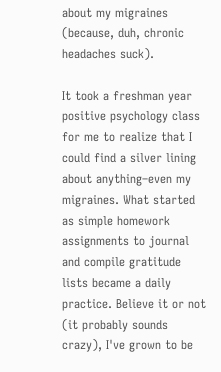about my migraines (because, duh, chronic headaches suck).

It took a freshman year positive psychology class for me to realize that I could find a silver lining about anything–even my migraines. What started as simple homework assignments to journal and compile gratitude lists became a daily practice. Believe it or not (it probably sounds crazy), I've grown to be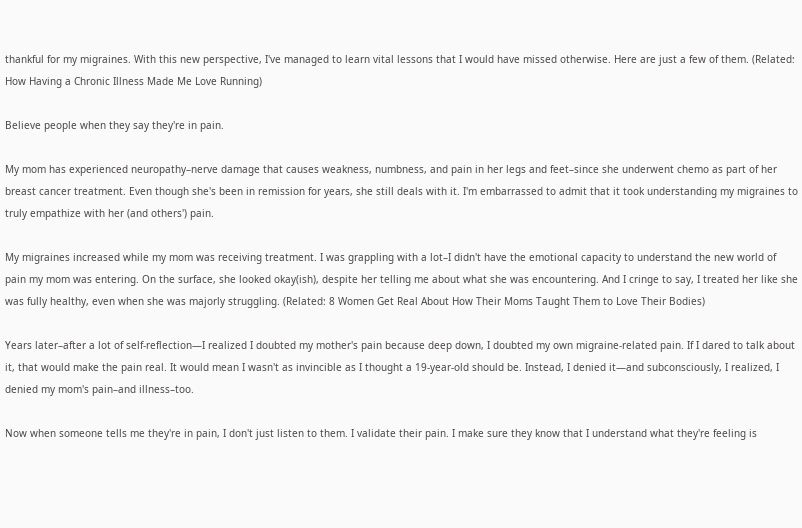thankful for my migraines. With this new perspective, I've managed to learn vital lessons that I would have missed otherwise. Here are just a few of them. (Related: How Having a Chronic Illness Made Me Love Running)

Believe people when they say they're in pain.

My mom has experienced neuropathy–nerve damage that causes weakness, numbness, and pain in her legs and feet–since she underwent chemo as part of her breast cancer treatment. Even though she's been in remission for years, she still deals with it. I'm embarrassed to admit that it took understanding my migraines to truly empathize with her (and others') pain.

My migraines increased while my mom was receiving treatment. I was grappling with a lot–I didn't have the emotional capacity to understand the new world of pain my mom was entering. On the surface, she looked okay(ish), despite her telling me about what she was encountering. And I cringe to say, I treated her like she was fully healthy, even when she was majorly struggling. (Related: 8 Women Get Real About How Their Moms Taught Them to Love Their Bodies)

Years later–after a lot of self-reflection—I realized I doubted my mother's pain because deep down, I doubted my own migraine-related pain. If I dared to talk about it, that would make the pain real. It would mean I wasn't as invincible as I thought a 19-year-old should be. Instead, I denied it—and subconsciously, I realized, I denied my mom's pain–and illness–too.

Now when someone tells me they're in pain, I don't just listen to them. I validate their pain. I make sure they know that I understand what they're feeling is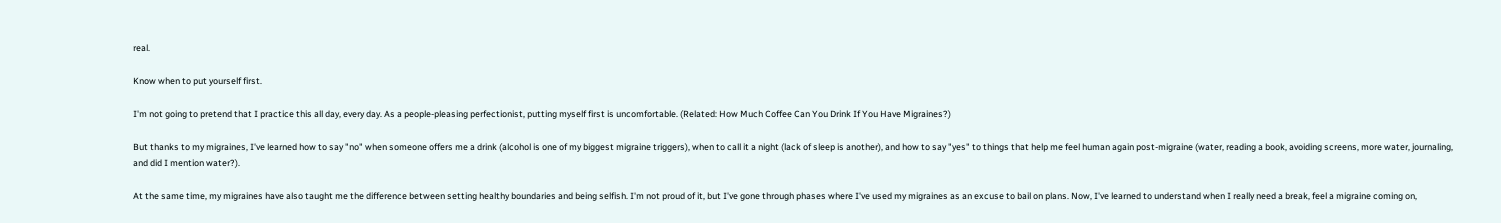real.

Know when to put yourself first.

I'm not going to pretend that I practice this all day, every day. As a people-pleasing perfectionist, putting myself first is uncomfortable. (Related: How Much Coffee Can You Drink If You Have Migraines?)

But thanks to my migraines, I've learned how to say "no" when someone offers me a drink (alcohol is one of my biggest migraine triggers), when to call it a night (lack of sleep is another), and how to say "yes" to things that help me feel human again post-migraine (water, reading a book, avoiding screens, more water, journaling, and did I mention water?).

At the same time, my migraines have also taught me the difference between setting healthy boundaries and being selfish. I'm not proud of it, but I've gone through phases where I've used my migraines as an excuse to bail on plans. Now, I've learned to understand when I really need a break, feel a migraine coming on,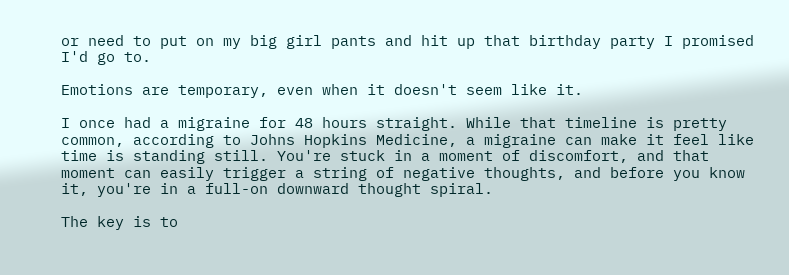or need to put on my big girl pants and hit up that birthday party I promised I'd go to.

Emotions are temporary, even when it doesn't seem like it.

I once had a migraine for 48 hours straight. While that timeline is pretty common, according to Johns Hopkins Medicine, a migraine can make it feel like time is standing still. You're stuck in a moment of discomfort, and that moment can easily trigger a string of negative thoughts, and before you know it, you're in a full-on downward thought spiral.

The key is to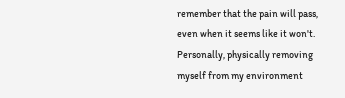remember that the pain will pass, even when it seems like it won't. Personally, physically removing myself from my environment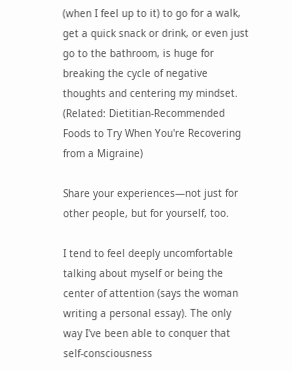(when I feel up to it) to go for a walk, get a quick snack or drink, or even just go to the bathroom, is huge for breaking the cycle of negative thoughts and centering my mindset. (Related: Dietitian-Recommended Foods to Try When You're Recovering from a Migraine)

Share your experiences—not just for other people, but for yourself, too.

I tend to feel deeply uncomfortable talking about myself or being the center of attention (says the woman writing a personal essay). The only way I've been able to conquer that self-consciousness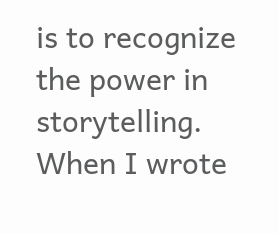is to recognize the power in storytelling. When I wrote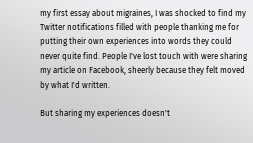my first essay about migraines, I was shocked to find my Twitter notifications filled with people thanking me for putting their own experiences into words they could never quite find. People I've lost touch with were sharing my article on Facebook, sheerly because they felt moved by what I'd written.

But sharing my experiences doesn't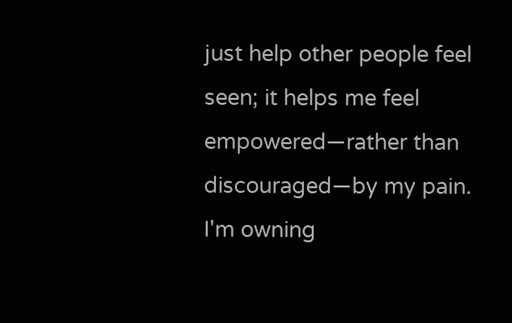just help other people feel seen; it helps me feel empowered—rather than discouraged—by my pain. I'm owning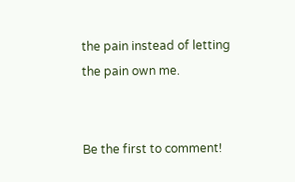the pain instead of letting the pain own me.


Be the first to comment!